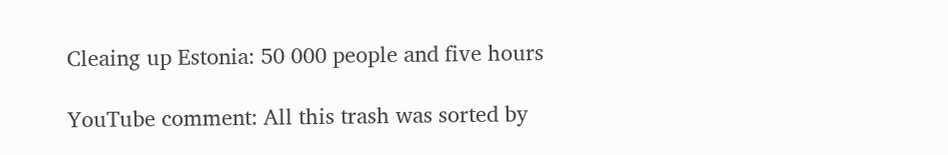Cleaing up Estonia: 50 000 people and five hours

YouTube comment: All this trash was sorted by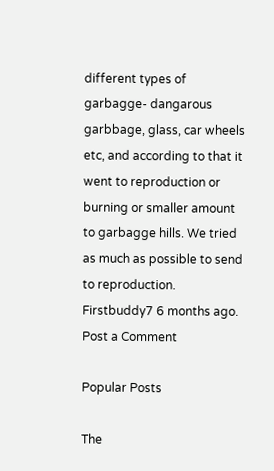different types of garbagge- dangarous garbbage, glass, car wheels etc, and according to that it went to reproduction or burning or smaller amount to garbagge hills. We tried as much as possible to send to reproduction. Firstbuddy7 6 months ago.
Post a Comment

Popular Posts

The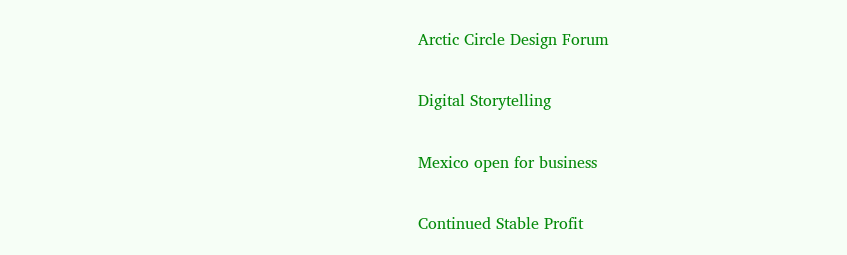Arctic Circle Design Forum

Digital Storytelling

Mexico open for business

Continued Stable Profit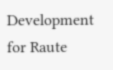Development for Raute